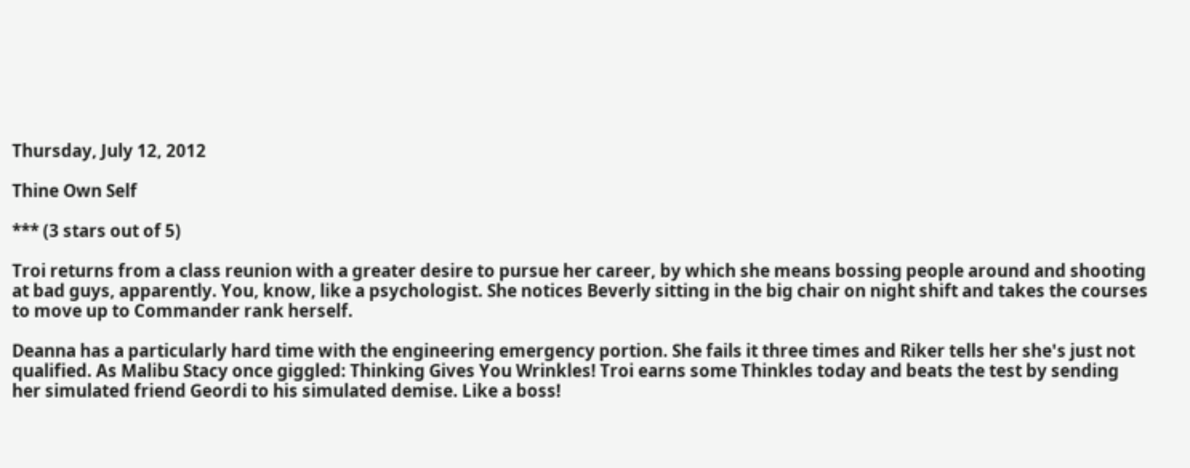Thursday, July 12, 2012

Thine Own Self

*** (3 stars out of 5)

Troi returns from a class reunion with a greater desire to pursue her career, by which she means bossing people around and shooting at bad guys, apparently. You, know, like a psychologist. She notices Beverly sitting in the big chair on night shift and takes the courses to move up to Commander rank herself.

Deanna has a particularly hard time with the engineering emergency portion. She fails it three times and Riker tells her she's just not qualified. As Malibu Stacy once giggled: Thinking Gives You Wrinkles! Troi earns some Thinkles today and beats the test by sending her simulated friend Geordi to his simulated demise. Like a boss!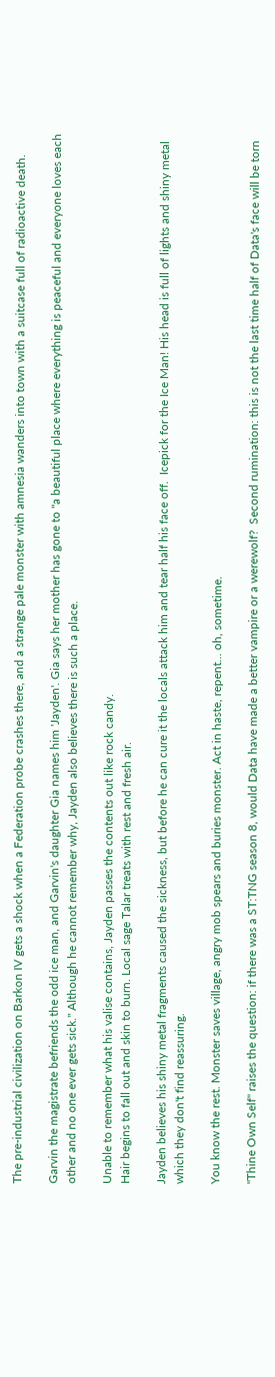The pre-industrial civilization on Barkon IV gets a shock when a Federation probe crashes there, and a strange pale monster with amnesia wanders into town with a suitcase full of radioactive death.

Garvin the magistrate befriends the odd ice man, and Garvin's daughter Gia names him 'Jayden'. Gia says her mother has gone to "a beautiful place where everything is peaceful and everyone loves each other and no one ever gets sick." Although he cannot remember why, Jayden also believes there is such a place.

Unable to remember what his valise contains, Jayden passes the contents out like rock candy.
Hair begins to fall out and skin to burn. Local sage Talar treats with rest and fresh air.

Jayden believes his shiny metal fragments caused the sickness, but before he can cure it the locals attack him and tear half his face off.  Icepick for the Ice Man! His head is full of lights and shiny metal which they don't find reassuring.

You know the rest. Monster saves village, angry mob spears and buries monster. Act in haste, repent... oh, sometime.

"Thine Own Self" raises the question: if there was a ST:TNG season 8, would Data have made a better vampire or a werewolf?  Second rumination: this is not the last time half of Data's face will be torn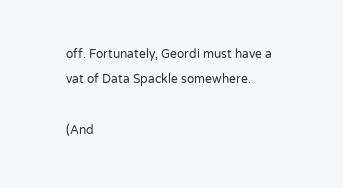off. Fortunately, Geordi must have a vat of Data Spackle somewhere.

(And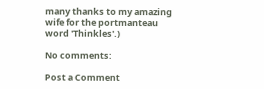many thanks to my amazing wife for the portmanteau word 'Thinkles'.)

No comments:

Post a Comment